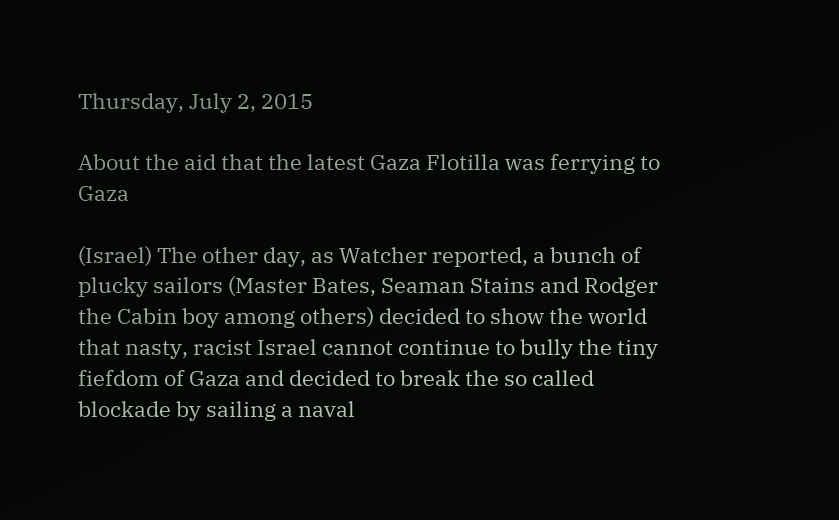Thursday, July 2, 2015

About the aid that the latest Gaza Flotilla was ferrying to Gaza

(Israel) The other day, as Watcher reported, a bunch of plucky sailors (Master Bates, Seaman Stains and Rodger the Cabin boy among others) decided to show the world that nasty, racist Israel cannot continue to bully the tiny fiefdom of Gaza and decided to break the so called blockade by sailing a naval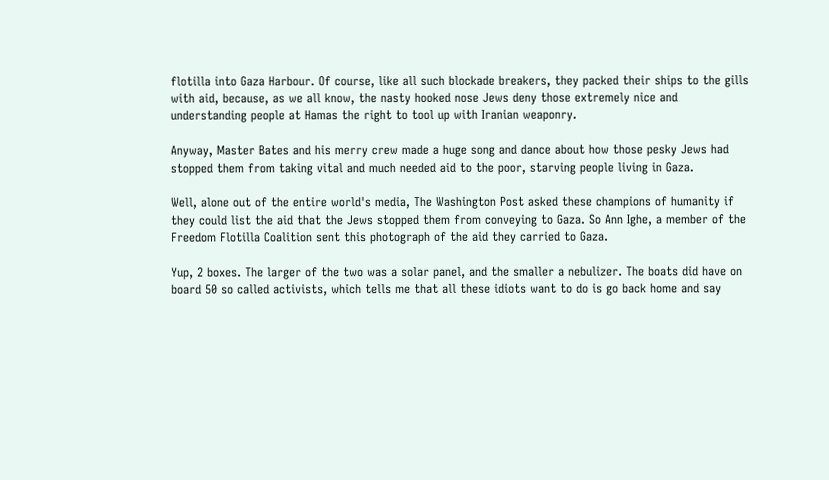flotilla into Gaza Harbour. Of course, like all such blockade breakers, they packed their ships to the gills with aid, because, as we all know, the nasty hooked nose Jews deny those extremely nice and understanding people at Hamas the right to tool up with Iranian weaponry.

Anyway, Master Bates and his merry crew made a huge song and dance about how those pesky Jews had stopped them from taking vital and much needed aid to the poor, starving people living in Gaza.

Well, alone out of the entire world's media, The Washington Post asked these champions of humanity if they could list the aid that the Jews stopped them from conveying to Gaza. So Ann Ighe, a member of the Freedom Flotilla Coalition sent this photograph of the aid they carried to Gaza.

Yup, 2 boxes. The larger of the two was a solar panel, and the smaller a nebulizer. The boats did have on board 50 so called activists, which tells me that all these idiots want to do is go back home and say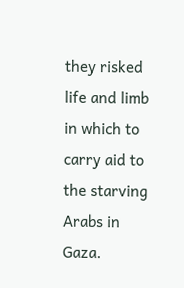they risked life and limb in which to carry aid to the starving Arabs in Gaza.